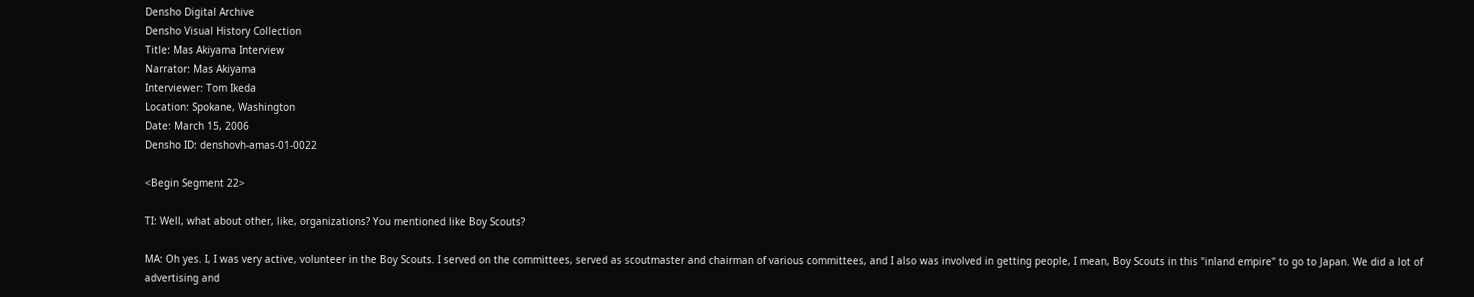Densho Digital Archive
Densho Visual History Collection
Title: Mas Akiyama Interview
Narrator: Mas Akiyama
Interviewer: Tom Ikeda
Location: Spokane, Washington
Date: March 15, 2006
Densho ID: denshovh-amas-01-0022

<Begin Segment 22>

TI: Well, what about other, like, organizations? You mentioned like Boy Scouts?

MA: Oh yes. I, I was very active, volunteer in the Boy Scouts. I served on the committees, served as scoutmaster and chairman of various committees, and I also was involved in getting people, I mean, Boy Scouts in this "inland empire" to go to Japan. We did a lot of advertising and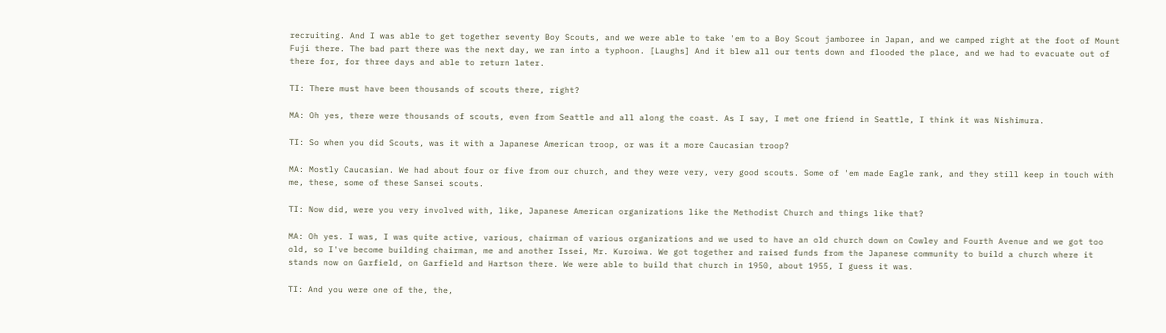recruiting. And I was able to get together seventy Boy Scouts, and we were able to take 'em to a Boy Scout jamboree in Japan, and we camped right at the foot of Mount Fuji there. The bad part there was the next day, we ran into a typhoon. [Laughs] And it blew all our tents down and flooded the place, and we had to evacuate out of there for, for three days and able to return later.

TI: There must have been thousands of scouts there, right?

MA: Oh yes, there were thousands of scouts, even from Seattle and all along the coast. As I say, I met one friend in Seattle, I think it was Nishimura.

TI: So when you did Scouts, was it with a Japanese American troop, or was it a more Caucasian troop?

MA: Mostly Caucasian. We had about four or five from our church, and they were very, very good scouts. Some of 'em made Eagle rank, and they still keep in touch with me, these, some of these Sansei scouts.

TI: Now did, were you very involved with, like, Japanese American organizations like the Methodist Church and things like that?

MA: Oh yes. I was, I was quite active, various, chairman of various organizations and we used to have an old church down on Cowley and Fourth Avenue and we got too old, so I've become building chairman, me and another Issei, Mr. Kuroiwa. We got together and raised funds from the Japanese community to build a church where it stands now on Garfield, on Garfield and Hartson there. We were able to build that church in 1950, about 1955, I guess it was.

TI: And you were one of the, the,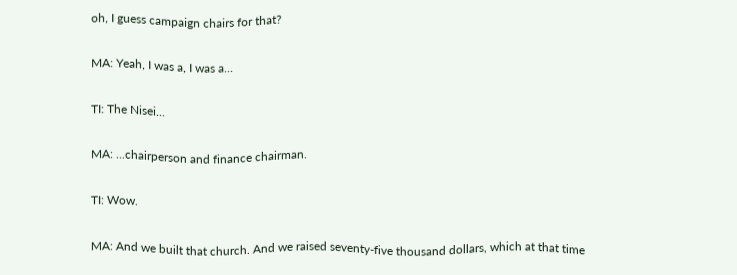oh, I guess campaign chairs for that?

MA: Yeah, I was a, I was a...

TI: The Nisei...

MA: ...chairperson and finance chairman.

TI: Wow.

MA: And we built that church. And we raised seventy-five thousand dollars, which at that time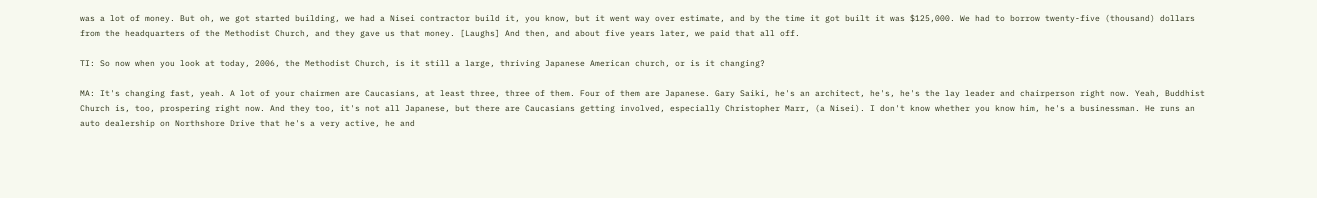was a lot of money. But oh, we got started building, we had a Nisei contractor build it, you know, but it went way over estimate, and by the time it got built it was $125,000. We had to borrow twenty-five (thousand) dollars from the headquarters of the Methodist Church, and they gave us that money. [Laughs] And then, and about five years later, we paid that all off.

TI: So now when you look at today, 2006, the Methodist Church, is it still a large, thriving Japanese American church, or is it changing?

MA: It's changing fast, yeah. A lot of your chairmen are Caucasians, at least three, three of them. Four of them are Japanese. Gary Saiki, he's an architect, he's, he's the lay leader and chairperson right now. Yeah, Buddhist Church is, too, prospering right now. And they too, it's not all Japanese, but there are Caucasians getting involved, especially Christopher Marr, (a Nisei). I don't know whether you know him, he's a businessman. He runs an auto dealership on Northshore Drive that he's a very active, he and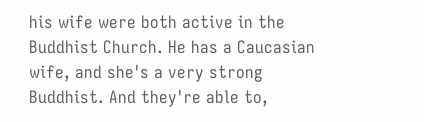his wife were both active in the Buddhist Church. He has a Caucasian wife, and she's a very strong Buddhist. And they're able to,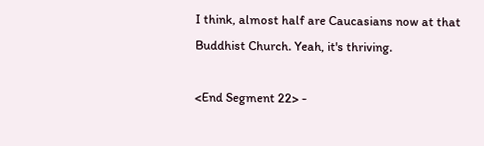I think, almost half are Caucasians now at that Buddhist Church. Yeah, it's thriving.

<End Segment 22> -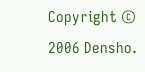Copyright © 2006 Densho.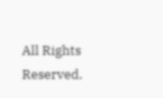All Rights Reserved.